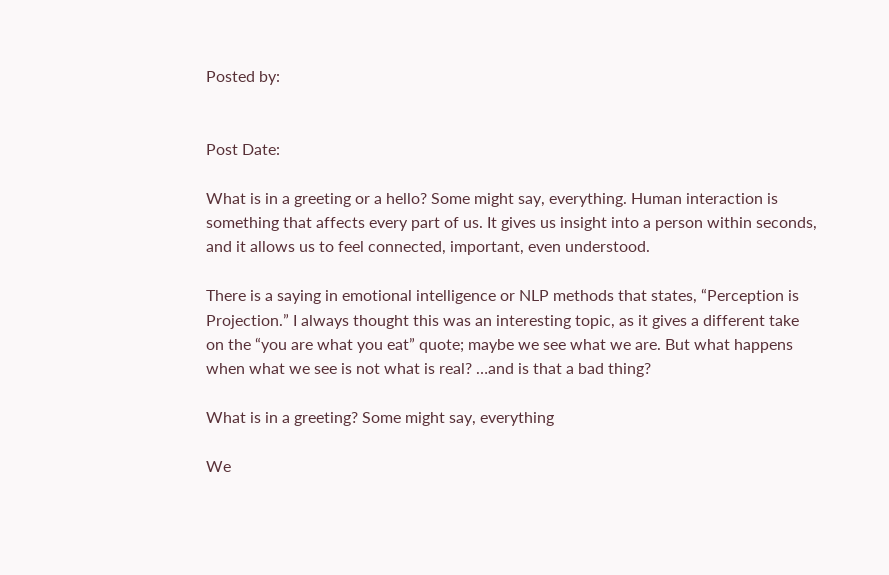Posted by:


Post Date:

What is in a greeting or a hello? Some might say, everything. Human interaction is something that affects every part of us. It gives us insight into a person within seconds, and it allows us to feel connected, important, even understood.

There is a saying in emotional intelligence or NLP methods that states, “Perception is Projection.” I always thought this was an interesting topic, as it gives a different take on the “you are what you eat” quote; maybe we see what we are. But what happens when what we see is not what is real? …and is that a bad thing?

What is in a greeting? Some might say, everything

We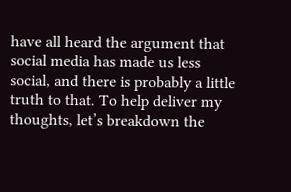have all heard the argument that social media has made us less social, and there is probably a little truth to that. To help deliver my thoughts, let’s breakdown the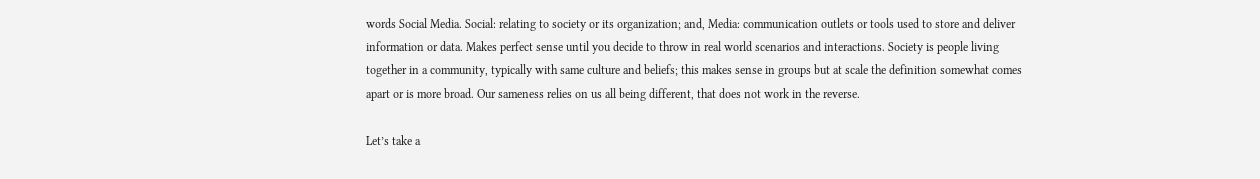words Social Media. Social: relating to society or its organization; and, Media: communication outlets or tools used to store and deliver information or data. Makes perfect sense until you decide to throw in real world scenarios and interactions. Society is people living together in a community, typically with same culture and beliefs; this makes sense in groups but at scale the definition somewhat comes apart or is more broad. Our sameness relies on us all being different, that does not work in the reverse.

Let’s take a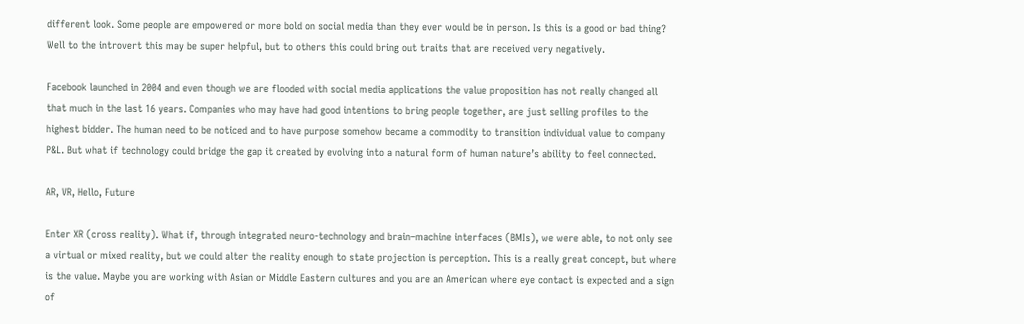different look. Some people are empowered or more bold on social media than they ever would be in person. Is this is a good or bad thing? Well to the introvert this may be super helpful, but to others this could bring out traits that are received very negatively.

Facebook launched in 2004 and even though we are flooded with social media applications the value proposition has not really changed all that much in the last 16 years. Companies who may have had good intentions to bring people together, are just selling profiles to the highest bidder. The human need to be noticed and to have purpose somehow became a commodity to transition individual value to company P&L. But what if technology could bridge the gap it created by evolving into a natural form of human nature’s ability to feel connected.

AR, VR, Hello, Future

Enter XR (cross reality). What if, through integrated neuro-technology and brain–machine interfaces (BMIs), we were able, to not only see a virtual or mixed reality, but we could alter the reality enough to state projection is perception. This is a really great concept, but where is the value. Maybe you are working with Asian or Middle Eastern cultures and you are an American where eye contact is expected and a sign of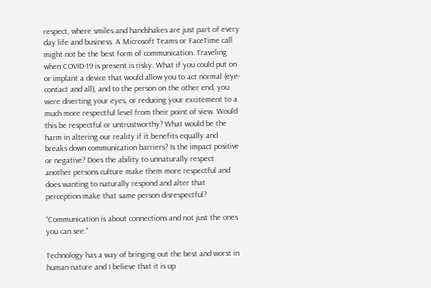respect, where smiles and handshakes are just part of every day life and business. A Microsoft Teams or FaceTime call might not be the best form of communication. Traveling when COVID-19 is present is risky. What if you could put on or implant a device that would allow you to act normal (eye-contact and all), and to the person on the other end, you were diverting your eyes, or reducing your excitement to a much more respectful level from their point of view. Would this be respectful or untrustworthy? What would be the harm in altering our reality if it benefits equally and breaks down communication barriers? Is the impact positive or negative? Does the ability to unnaturally respect another persons culture make them more respectful and does wanting to naturally respond and alter that perception make that same person disrespectful?

“Communication is about connections and not just the ones you can see.”

Technology has a way of bringing out the best and worst in human nature and I believe that it is up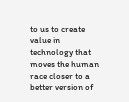to us to create value in technology that moves the human race closer to a better version of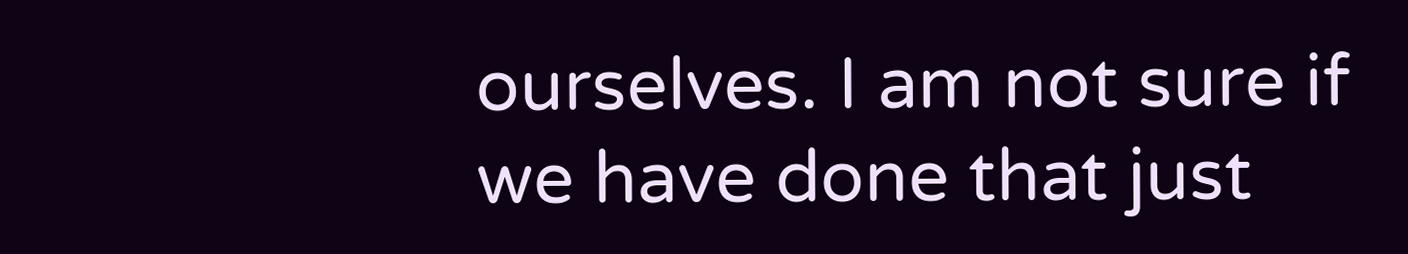ourselves. I am not sure if we have done that just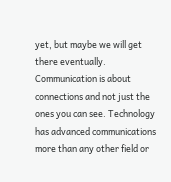yet, but maybe we will get there eventually. Communication is about connections and not just the ones you can see. Technology has advanced communications more than any other field or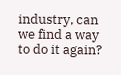industry, can we find a way to do it again?